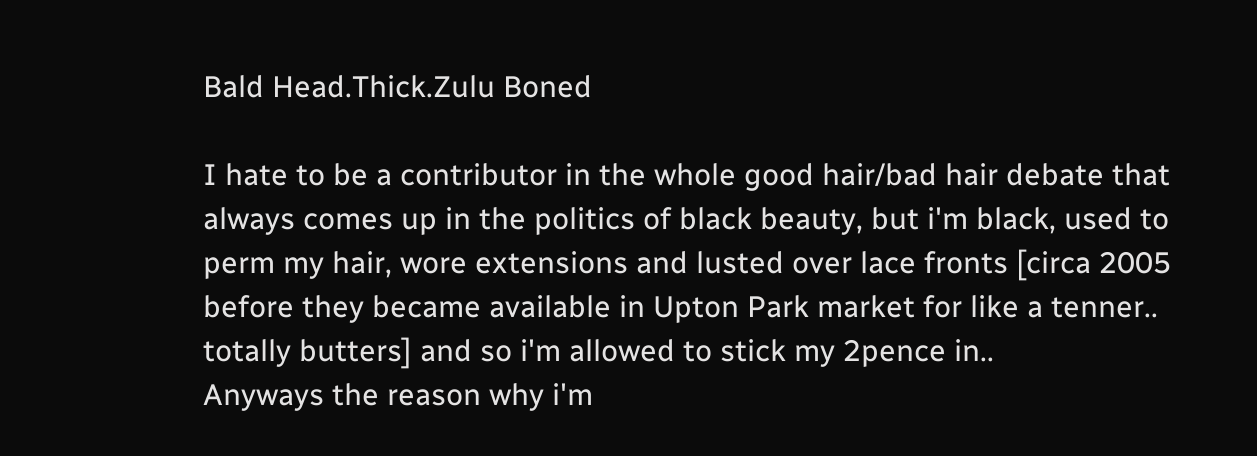Bald Head.Thick.Zulu Boned

I hate to be a contributor in the whole good hair/bad hair debate that always comes up in the politics of black beauty, but i'm black, used to perm my hair, wore extensions and lusted over lace fronts [circa 2005 before they became available in Upton Park market for like a tenner.. totally butters] and so i'm allowed to stick my 2pence in..
Anyways the reason why i'm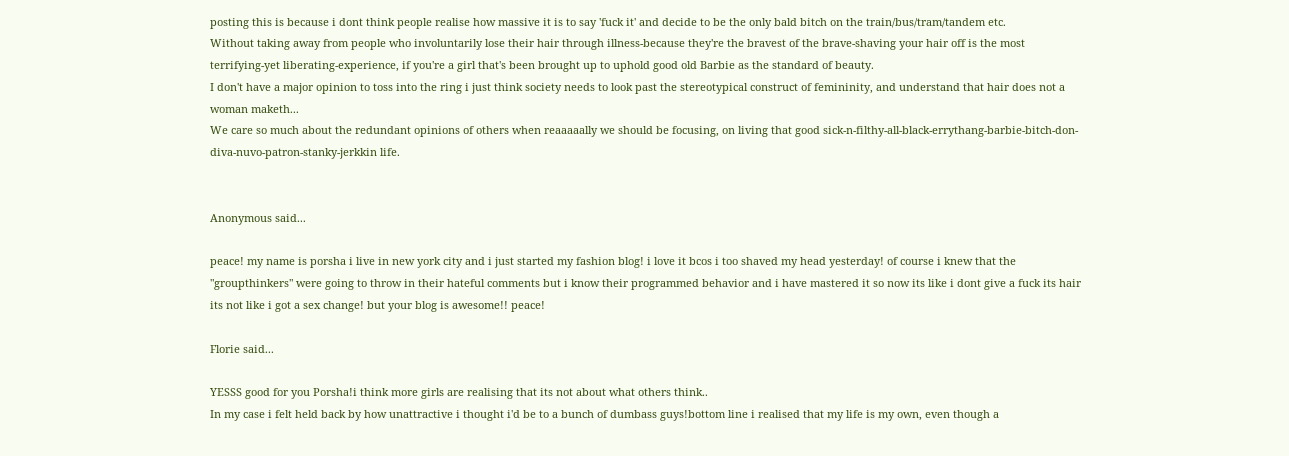posting this is because i dont think people realise how massive it is to say 'fuck it' and decide to be the only bald bitch on the train/bus/tram/tandem etc.
Without taking away from people who involuntarily lose their hair through illness-because they're the bravest of the brave-shaving your hair off is the most terrifying-yet liberating-experience, if you're a girl that's been brought up to uphold good old Barbie as the standard of beauty.
I don't have a major opinion to toss into the ring i just think society needs to look past the stereotypical construct of femininity, and understand that hair does not a woman maketh...
We care so much about the redundant opinions of others when reaaaaally we should be focusing, on living that good sick-n-filthy-all-black-errythang-barbie-bitch-don-diva-nuvo-patron-stanky-jerkkin life.


Anonymous said...

peace! my name is porsha i live in new york city and i just started my fashion blog! i love it bcos i too shaved my head yesterday! of course i knew that the "groupthinkers" were going to throw in their hateful comments but i know their programmed behavior and i have mastered it so now its like i dont give a fuck its hair its not like i got a sex change! but your blog is awesome!! peace!

Florie said...

YESSS good for you Porsha!i think more girls are realising that its not about what others think..
In my case i felt held back by how unattractive i thought i'd be to a bunch of dumbass guys!bottom line i realised that my life is my own, even though a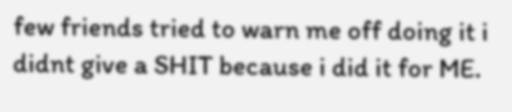few friends tried to warn me off doing it i didnt give a SHIT because i did it for ME.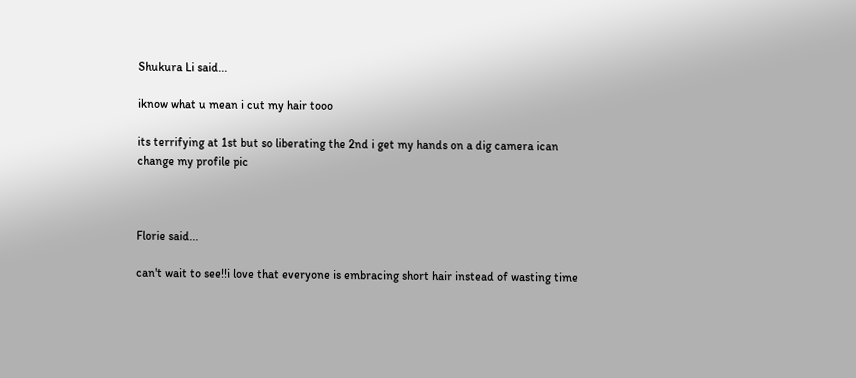Shukura Li said...

iknow what u mean i cut my hair tooo

its terrifying at 1st but so liberating the 2nd i get my hands on a dig camera ican change my profile pic



Florie said...

can't wait to see!!i love that everyone is embracing short hair instead of wasting time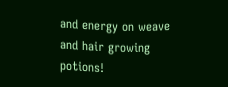and energy on weave and hair growing potions!